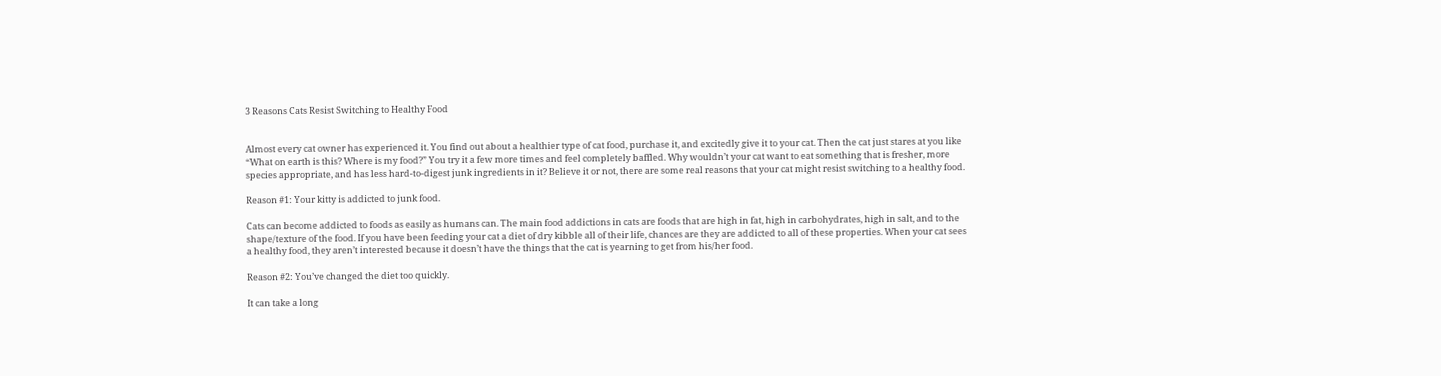3 Reasons Cats Resist Switching to Healthy Food


Almost every cat owner has experienced it. You find out about a healthier type of cat food, purchase it, and excitedly give it to your cat. Then the cat just stares at you like “What on earth is this? Where is my food?” You try it a few more times and feel completely baffled. Why wouldn’t your cat want to eat something that is fresher, more species appropriate, and has less hard-to-digest junk ingredients in it? Believe it or not, there are some real reasons that your cat might resist switching to a healthy food.

Reason #1: Your kitty is addicted to junk food.

Cats can become addicted to foods as easily as humans can. The main food addictions in cats are foods that are high in fat, high in carbohydrates, high in salt, and to the shape/texture of the food. If you have been feeding your cat a diet of dry kibble all of their life, chances are they are addicted to all of these properties. When your cat sees a healthy food, they aren’t interested because it doesn’t have the things that the cat is yearning to get from his/her food.

Reason #2: You’ve changed the diet too quickly.

It can take a long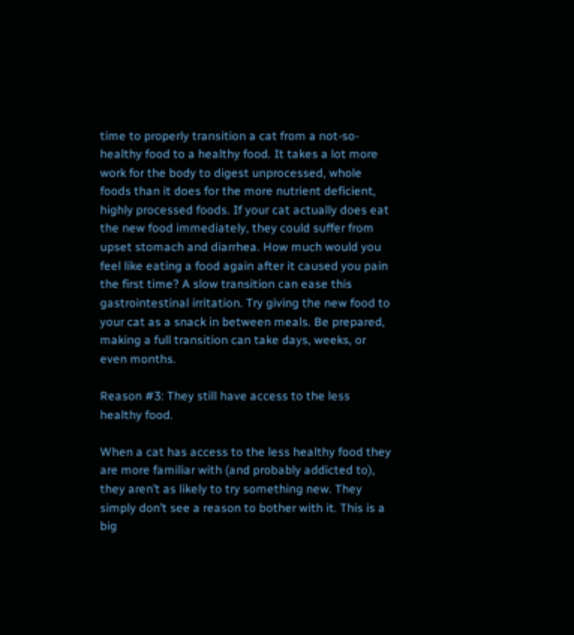time to properly transition a cat from a not-so-healthy food to a healthy food. It takes a lot more work for the body to digest unprocessed, whole foods than it does for the more nutrient deficient, highly processed foods. If your cat actually does eat the new food immediately, they could suffer from upset stomach and diarrhea. How much would you feel like eating a food again after it caused you pain the first time? A slow transition can ease this gastrointestinal irritation. Try giving the new food to your cat as a snack in between meals. Be prepared, making a full transition can take days, weeks, or even months.

Reason #3: They still have access to the less healthy food.

When a cat has access to the less healthy food they are more familiar with (and probably addicted to), they aren’t as likely to try something new. They simply don’t see a reason to bother with it. This is a big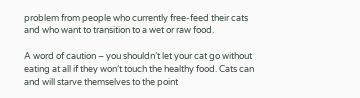problem from people who currently free-feed their cats and who want to transition to a wet or raw food.

A word of caution – you shouldn’t let your cat go without eating at all if they won’t touch the healthy food. Cats can and will starve themselves to the point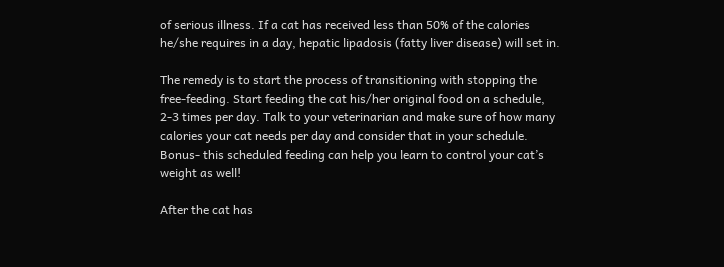of serious illness. If a cat has received less than 50% of the calories he/she requires in a day, hepatic lipadosis (fatty liver disease) will set in.

The remedy is to start the process of transitioning with stopping the free-feeding. Start feeding the cat his/her original food on a schedule, 2-3 times per day. Talk to your veterinarian and make sure of how many calories your cat needs per day and consider that in your schedule. Bonus- this scheduled feeding can help you learn to control your cat’s weight as well!

After the cat has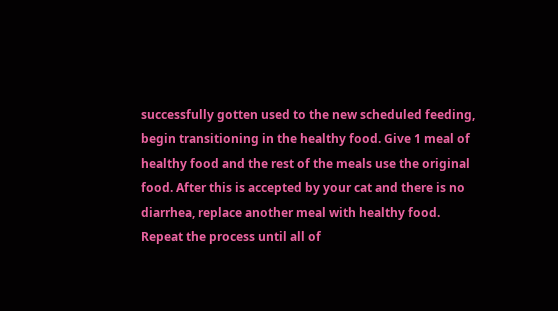successfully gotten used to the new scheduled feeding, begin transitioning in the healthy food. Give 1 meal of healthy food and the rest of the meals use the original food. After this is accepted by your cat and there is no diarrhea, replace another meal with healthy food. Repeat the process until all of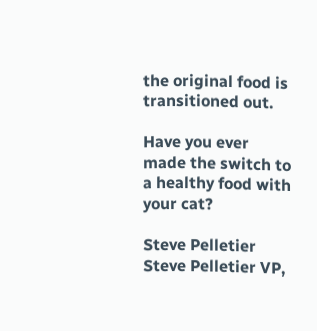the original food is transitioned out.

Have you ever made the switch to a healthy food with your cat?

Steve Pelletier
Steve Pelletier VP,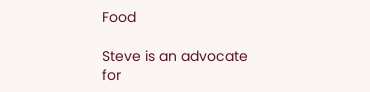Food

Steve is an advocate for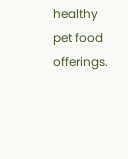healthy pet food offerings.